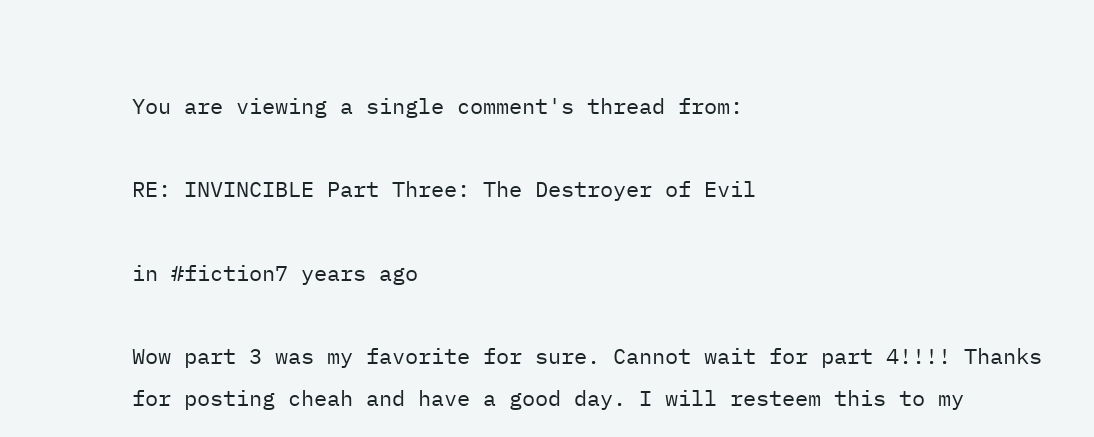You are viewing a single comment's thread from:

RE: INVINCIBLE Part Three: The Destroyer of Evil

in #fiction7 years ago

Wow part 3 was my favorite for sure. Cannot wait for part 4!!!! Thanks for posting cheah and have a good day. I will resteem this to my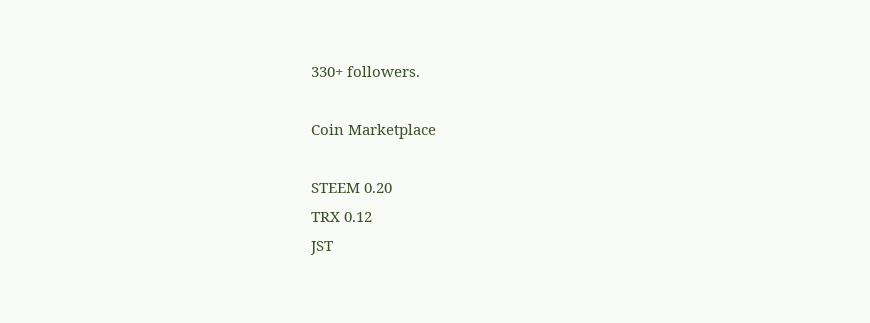330+ followers.

Coin Marketplace

STEEM 0.20
TRX 0.12
JST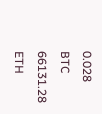0.028
BTC 66131.28
ETH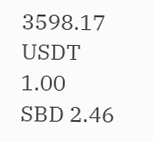3598.17
USDT 1.00
SBD 2.46